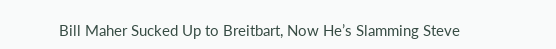Bill Maher Sucked Up to Breitbart, Now He’s Slamming Steve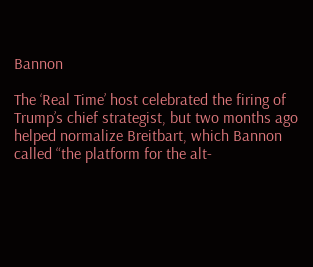Bannon

The ‘Real Time’ host celebrated the firing of Trump’s chief strategist, but two months ago helped normalize Breitbart, which Bannon called “the platform for the alt-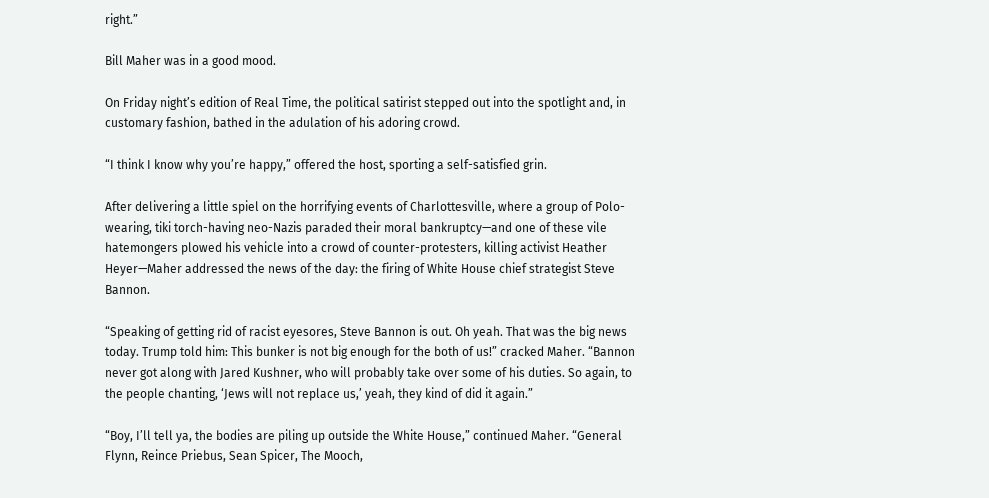right.”

Bill Maher was in a good mood.

On Friday night’s edition of Real Time, the political satirist stepped out into the spotlight and, in customary fashion, bathed in the adulation of his adoring crowd.

“I think I know why you’re happy,” offered the host, sporting a self-satisfied grin.

After delivering a little spiel on the horrifying events of Charlottesville, where a group of Polo-wearing, tiki torch-having neo-Nazis paraded their moral bankruptcy—and one of these vile hatemongers plowed his vehicle into a crowd of counter-protesters, killing activist Heather Heyer—Maher addressed the news of the day: the firing of White House chief strategist Steve Bannon.

“Speaking of getting rid of racist eyesores, Steve Bannon is out. Oh yeah. That was the big news today. Trump told him: This bunker is not big enough for the both of us!” cracked Maher. “Bannon never got along with Jared Kushner, who will probably take over some of his duties. So again, to the people chanting, ‘Jews will not replace us,’ yeah, they kind of did it again.”

“Boy, I’ll tell ya, the bodies are piling up outside the White House,” continued Maher. “General Flynn, Reince Priebus, Sean Spicer, The Mooch,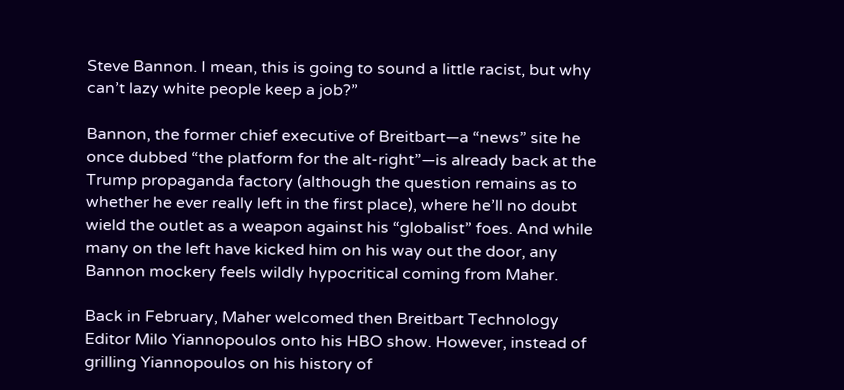Steve Bannon. I mean, this is going to sound a little racist, but why can’t lazy white people keep a job?”

Bannon, the former chief executive of Breitbart—a “news” site he once dubbed “the platform for the alt-right”—is already back at the Trump propaganda factory (although the question remains as to whether he ever really left in the first place), where he’ll no doubt wield the outlet as a weapon against his “globalist” foes. And while many on the left have kicked him on his way out the door, any Bannon mockery feels wildly hypocritical coming from Maher.

Back in February, Maher welcomed then Breitbart Technology Editor Milo Yiannopoulos onto his HBO show. However, instead of grilling Yiannopoulos on his history of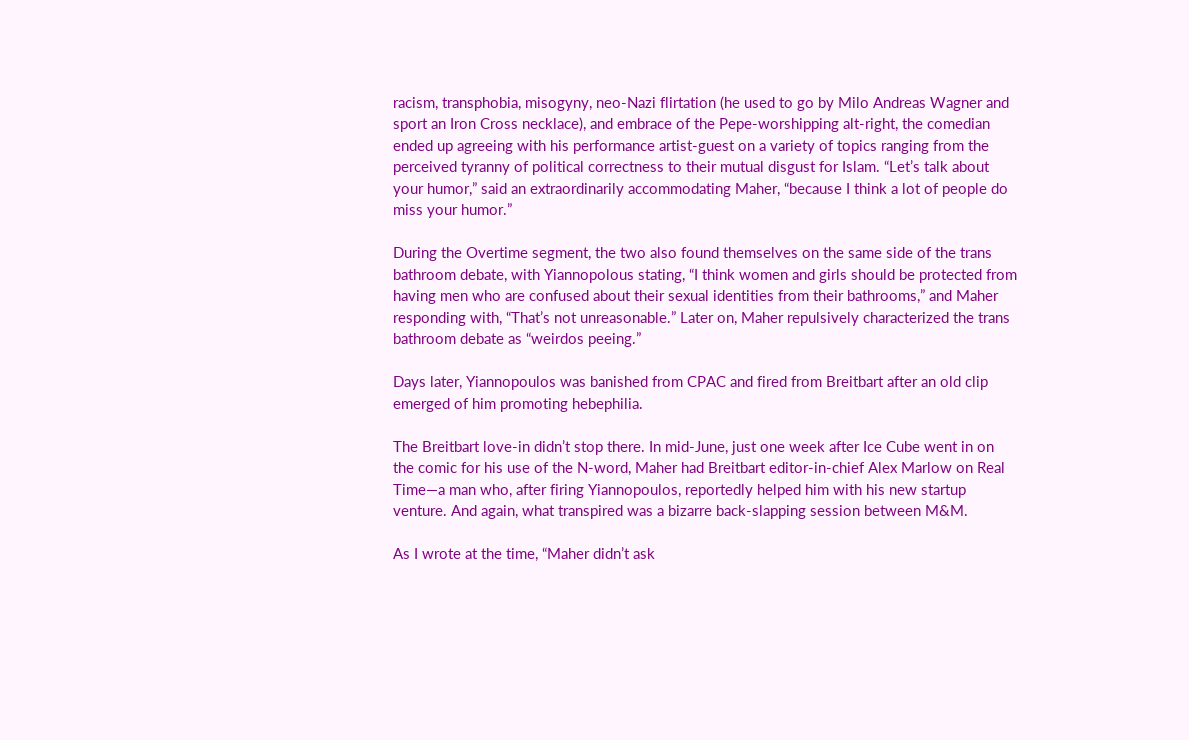racism, transphobia, misogyny, neo-Nazi flirtation (he used to go by Milo Andreas Wagner and sport an Iron Cross necklace), and embrace of the Pepe-worshipping alt-right, the comedian ended up agreeing with his performance artist-guest on a variety of topics ranging from the perceived tyranny of political correctness to their mutual disgust for Islam. “Let’s talk about your humor,” said an extraordinarily accommodating Maher, “because I think a lot of people do miss your humor.”

During the Overtime segment, the two also found themselves on the same side of the trans bathroom debate, with Yiannopolous stating, “I think women and girls should be protected from having men who are confused about their sexual identities from their bathrooms,” and Maher responding with, “That’s not unreasonable.” Later on, Maher repulsively characterized the trans bathroom debate as “weirdos peeing.”

Days later, Yiannopoulos was banished from CPAC and fired from Breitbart after an old clip emerged of him promoting hebephilia.

The Breitbart love-in didn’t stop there. In mid-June, just one week after Ice Cube went in on the comic for his use of the N-word, Maher had Breitbart editor-in-chief Alex Marlow on Real Time—a man who, after firing Yiannopoulos, reportedly helped him with his new startup venture. And again, what transpired was a bizarre back-slapping session between M&M.

As I wrote at the time, “Maher didn’t ask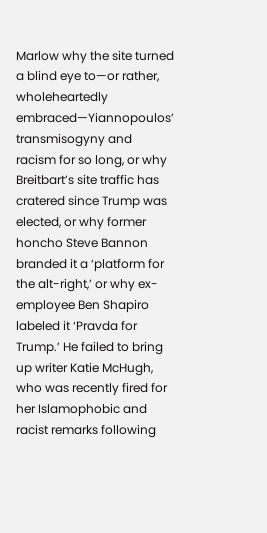Marlow why the site turned a blind eye to—or rather, wholeheartedly embraced—Yiannopoulos’ transmisogyny and racism for so long, or why Breitbart’s site traffic has cratered since Trump was elected, or why former honcho Steve Bannon branded it a ‘platform for the alt-right,’ or why ex-employee Ben Shapiro labeled it ‘Pravda for Trump.’ He failed to bring up writer Katie McHugh, who was recently fired for her Islamophobic and racist remarks following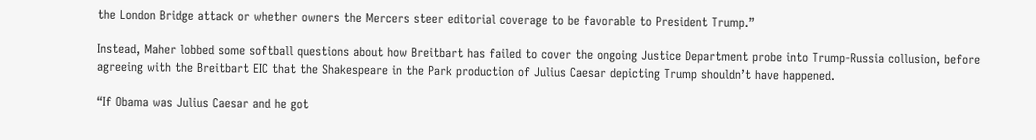the London Bridge attack or whether owners the Mercers steer editorial coverage to be favorable to President Trump.”

Instead, Maher lobbed some softball questions about how Breitbart has failed to cover the ongoing Justice Department probe into Trump-Russia collusion, before agreeing with the Breitbart EIC that the Shakespeare in the Park production of Julius Caesar depicting Trump shouldn’t have happened.

“If Obama was Julius Caesar and he got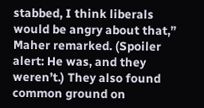stabbed, I think liberals would be angry about that,” Maher remarked. (Spoiler alert: He was, and they weren’t.) They also found common ground on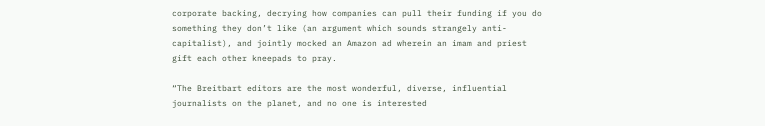corporate backing, decrying how companies can pull their funding if you do something they don’t like (an argument which sounds strangely anti-capitalist), and jointly mocked an Amazon ad wherein an imam and priest gift each other kneepads to pray.

“The Breitbart editors are the most wonderful, diverse, influential journalists on the planet, and no one is interested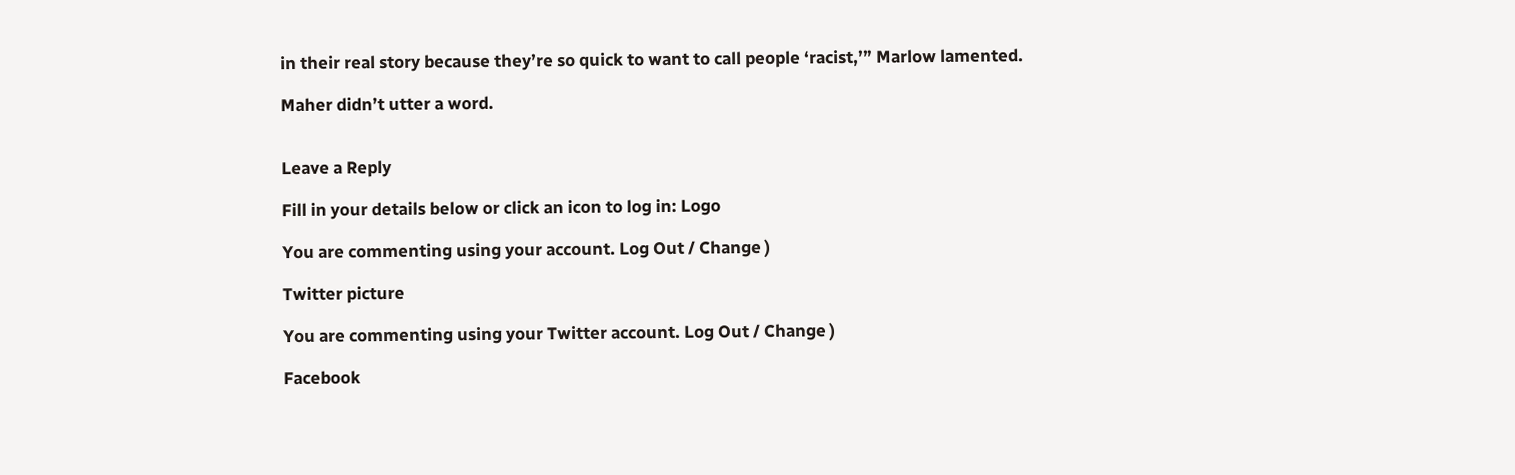in their real story because they’re so quick to want to call people ‘racist,’” Marlow lamented.

Maher didn’t utter a word.


Leave a Reply

Fill in your details below or click an icon to log in: Logo

You are commenting using your account. Log Out / Change )

Twitter picture

You are commenting using your Twitter account. Log Out / Change )

Facebook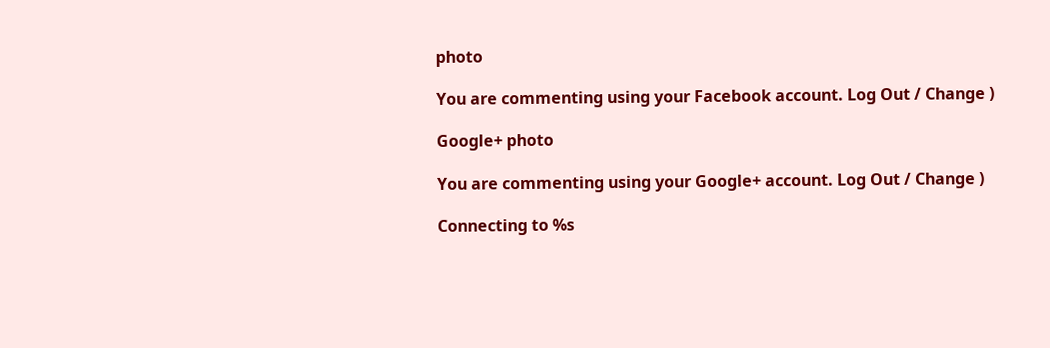photo

You are commenting using your Facebook account. Log Out / Change )

Google+ photo

You are commenting using your Google+ account. Log Out / Change )

Connecting to %s